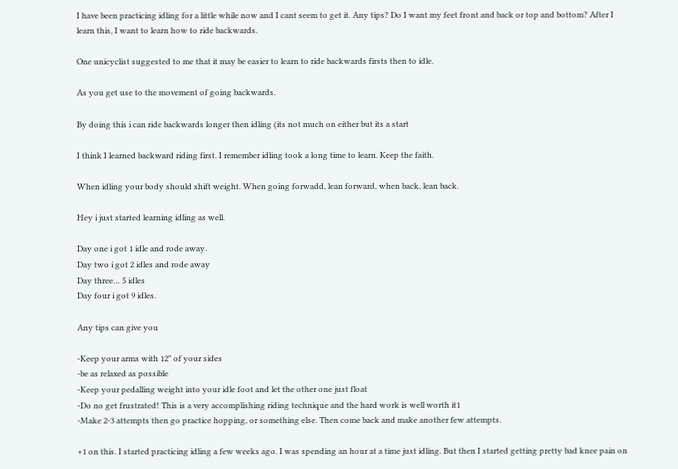I have been practicing idling for a little while now and I cant seem to get it. Any tips? Do I want my feet front and back or top and bottom? After I learn this, I want to learn how to ride backwards.

One unicyclist suggested to me that it may be easier to learn to ride backwards firsts then to idle.

As you get use to the movement of going backwards.

By doing this i can ride backwards longer then idling (its not much on either but its a start

I think I learned backward riding first. I remember idling took a long time to learn. Keep the faith.

When idling your body should shift weight. When going forwadd, lean forward, when back, lean back.

Hey i just started learning idling as well.

Day one i got 1 idle and rode away.
Day two i got 2 idles and rode away
Day three… 5 idles
Day four i got 9 idles.

Any tips can give you

-Keep your arms with 12" of your sides
-be as relaxed as possible
-Keep your pedalling weight into your idle foot and let the other one just float
-Do no get frustrated! This is a very accomplishing riding technique and the hard work is well worth it1
-Make 2-3 attempts then go practice hopping, or something else. Then come back and make another few attempts.

+1 on this. I started practicing idling a few weeks ago. I was spending an hour at a time just idling. But then I started getting pretty bad knee pain on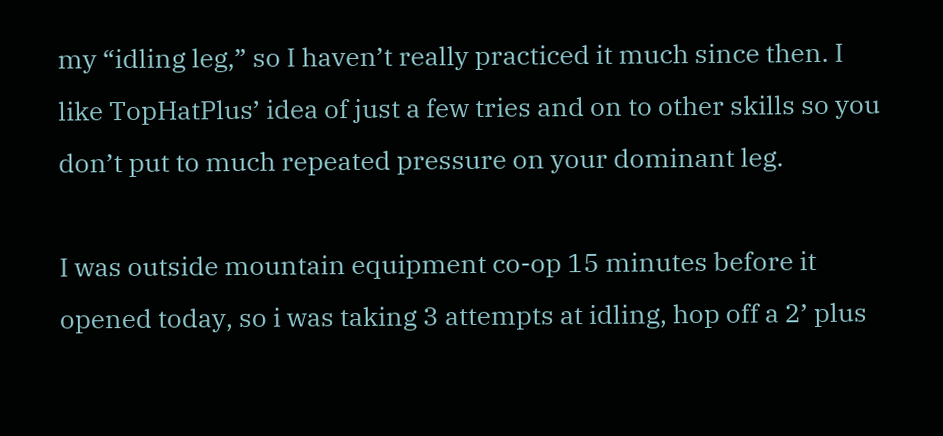my “idling leg,” so I haven’t really practiced it much since then. I like TopHatPlus’ idea of just a few tries and on to other skills so you don’t put to much repeated pressure on your dominant leg.

I was outside mountain equipment co-op 15 minutes before it opened today, so i was taking 3 attempts at idling, hop off a 2’ plus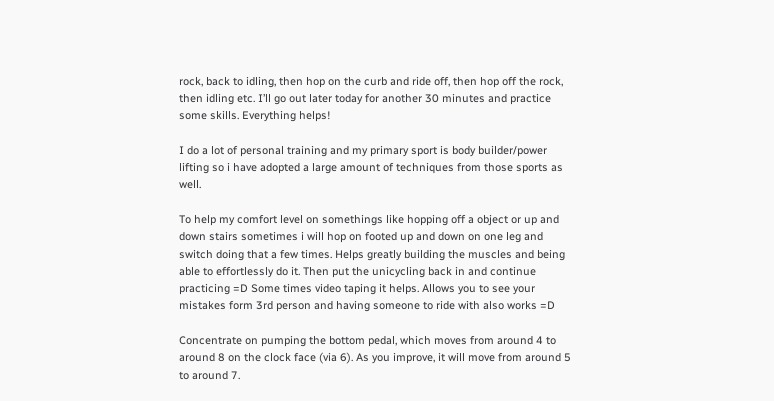rock, back to idling, then hop on the curb and ride off, then hop off the rock, then idling etc. I’ll go out later today for another 30 minutes and practice some skills. Everything helps!

I do a lot of personal training and my primary sport is body builder/power lifting so i have adopted a large amount of techniques from those sports as well.

To help my comfort level on somethings like hopping off a object or up and down stairs sometimes i will hop on footed up and down on one leg and switch doing that a few times. Helps greatly building the muscles and being able to effortlessly do it. Then put the unicycling back in and continue practicing =D Some times video taping it helps. Allows you to see your mistakes form 3rd person and having someone to ride with also works =D

Concentrate on pumping the bottom pedal, which moves from around 4 to around 8 on the clock face (via 6). As you improve, it will move from around 5 to around 7.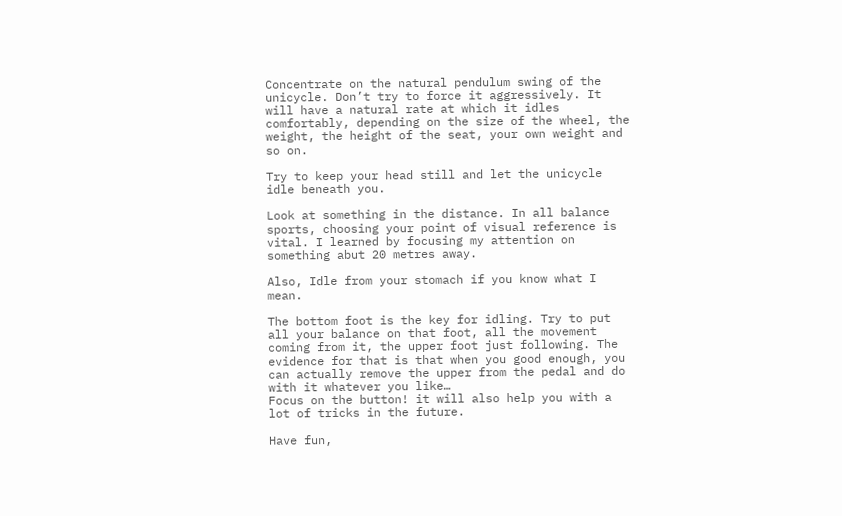Concentrate on the natural pendulum swing of the unicycle. Don’t try to force it aggressively. It will have a natural rate at which it idles comfortably, depending on the size of the wheel, the weight, the height of the seat, your own weight and so on.

Try to keep your head still and let the unicycle idle beneath you.

Look at something in the distance. In all balance sports, choosing your point of visual reference is vital. I learned by focusing my attention on something abut 20 metres away.

Also, Idle from your stomach if you know what I mean.

The bottom foot is the key for idling. Try to put all your balance on that foot, all the movement coming from it, the upper foot just following. The evidence for that is that when you good enough, you can actually remove the upper from the pedal and do with it whatever you like…
Focus on the button! it will also help you with a lot of tricks in the future.

Have fun,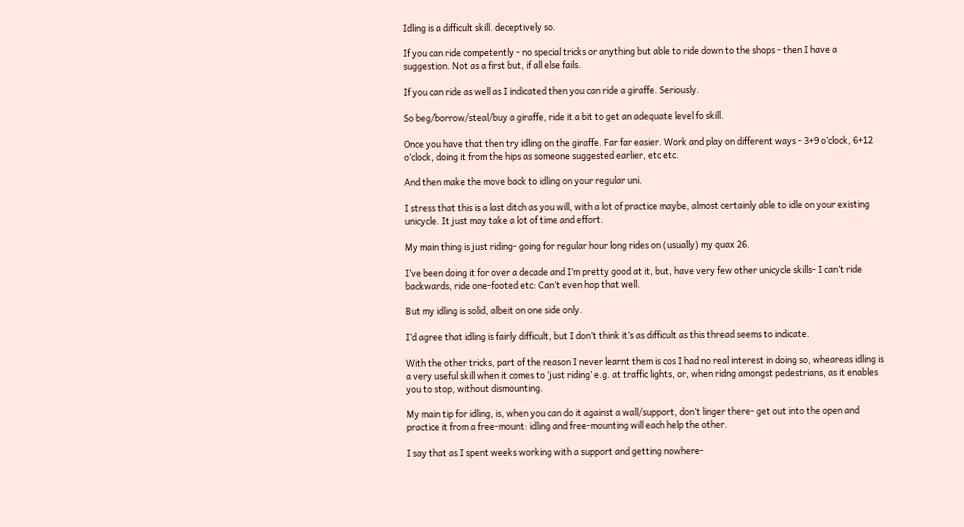Idling is a difficult skill. deceptively so.

If you can ride competently - no special tricks or anything but able to ride down to the shops - then I have a suggestion. Not as a first but, if all else fails.

If you can ride as well as I indicated then you can ride a giraffe. Seriously.

So beg/borrow/steal/buy a giraffe, ride it a bit to get an adequate level fo skill.

Once you have that then try idling on the giraffe. Far far easier. Work and play on different ways - 3+9 o’clock, 6+12 o’clock, doing it from the hips as someone suggested earlier, etc etc.

And then make the move back to idling on your regular uni.

I stress that this is a last ditch as you will, with a lot of practice maybe, almost certainly able to idle on your existing unicycle. It just may take a lot of time and effort.

My main thing is just riding- going for regular hour long rides on (usually) my quax 26.

I’ve been doing it for over a decade and I’m pretty good at it, but, have very few other unicycle skills- I can’t ride backwards, ride one-footed etc: Can’t even hop that well.

But my idling is solid, albeit on one side only.

I’d agree that idling is fairly difficult, but I don’t think it’s as difficult as this thread seems to indicate.

With the other tricks, part of the reason I never learnt them is cos I had no real interest in doing so, wheareas idling is a very useful skill when it comes to ‘just riding’ e.g. at traffic lights, or, when ridng amongst pedestrians, as it enables you to stop, without dismounting.

My main tip for idling, is, when you can do it against a wall/support, don’t linger there- get out into the open and practice it from a free-mount: idling and free-mounting will each help the other.

I say that as I spent weeks working with a support and getting nowhere-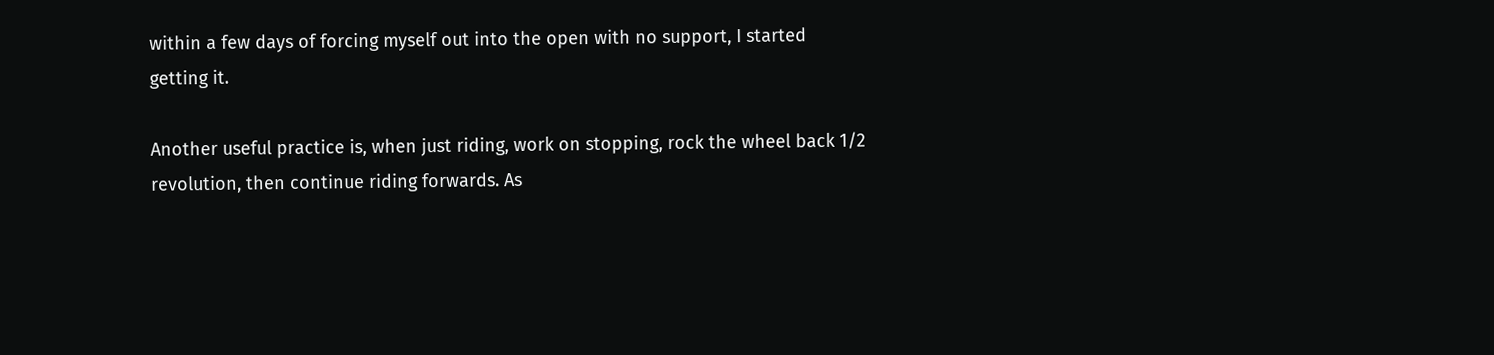within a few days of forcing myself out into the open with no support, I started getting it.

Another useful practice is, when just riding, work on stopping, rock the wheel back 1/2 revolution, then continue riding forwards. As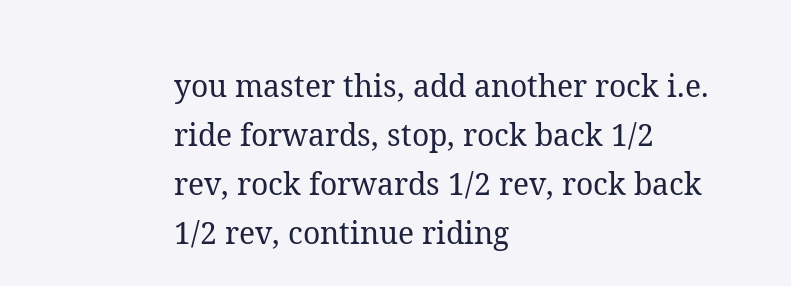you master this, add another rock i.e. ride forwards, stop, rock back 1/2 rev, rock forwards 1/2 rev, rock back 1/2 rev, continue riding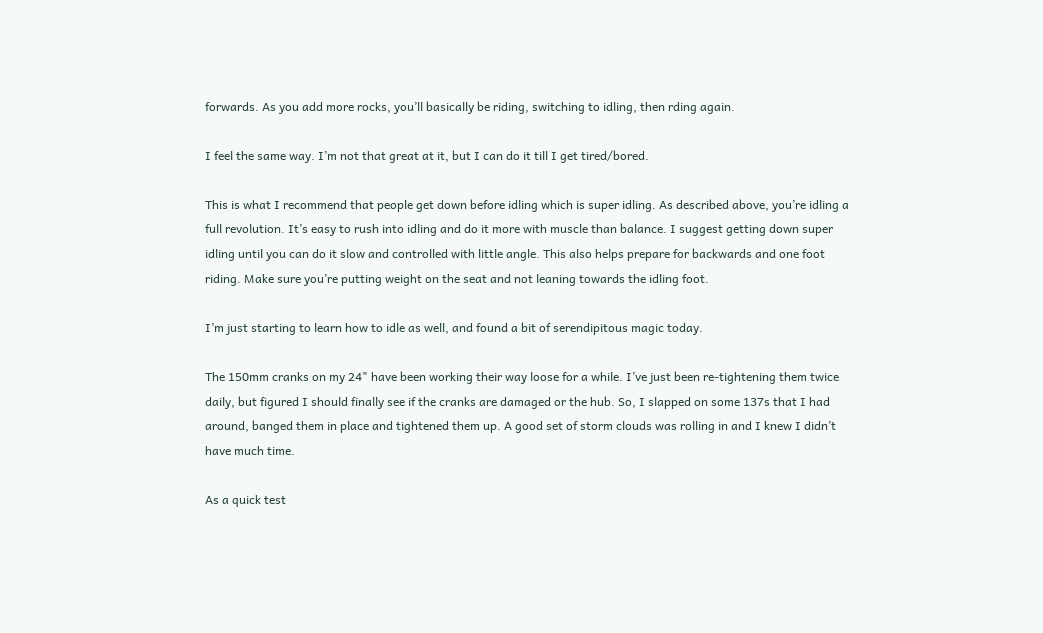forwards. As you add more rocks, you’ll basically be riding, switching to idling, then rding again.

I feel the same way. I’m not that great at it, but I can do it till I get tired/bored.

This is what I recommend that people get down before idling which is super idling. As described above, you’re idling a full revolution. It’s easy to rush into idling and do it more with muscle than balance. I suggest getting down super idling until you can do it slow and controlled with little angle. This also helps prepare for backwards and one foot riding. Make sure you’re putting weight on the seat and not leaning towards the idling foot.

I’m just starting to learn how to idle as well, and found a bit of serendipitous magic today.

The 150mm cranks on my 24" have been working their way loose for a while. I’ve just been re-tightening them twice daily, but figured I should finally see if the cranks are damaged or the hub. So, I slapped on some 137s that I had around, banged them in place and tightened them up. A good set of storm clouds was rolling in and I knew I didn’t have much time.

As a quick test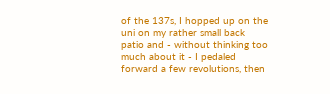of the 137s, I hopped up on the uni on my rather small back patio and - without thinking too much about it - I pedaled forward a few revolutions, then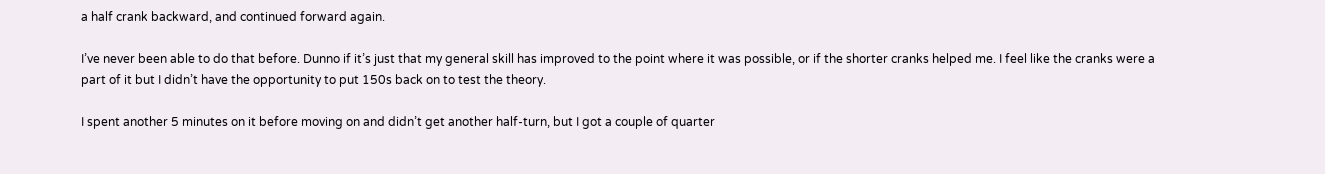a half crank backward, and continued forward again.

I’ve never been able to do that before. Dunno if it’s just that my general skill has improved to the point where it was possible, or if the shorter cranks helped me. I feel like the cranks were a part of it but I didn’t have the opportunity to put 150s back on to test the theory.

I spent another 5 minutes on it before moving on and didn’t get another half-turn, but I got a couple of quarter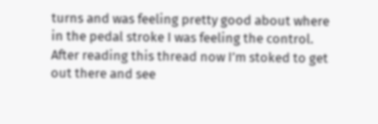turns and was feeling pretty good about where in the pedal stroke I was feeling the control. After reading this thread now I’m stoked to get out there and see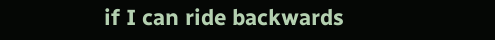if I can ride backwards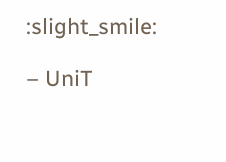:slight_smile:

– UniT